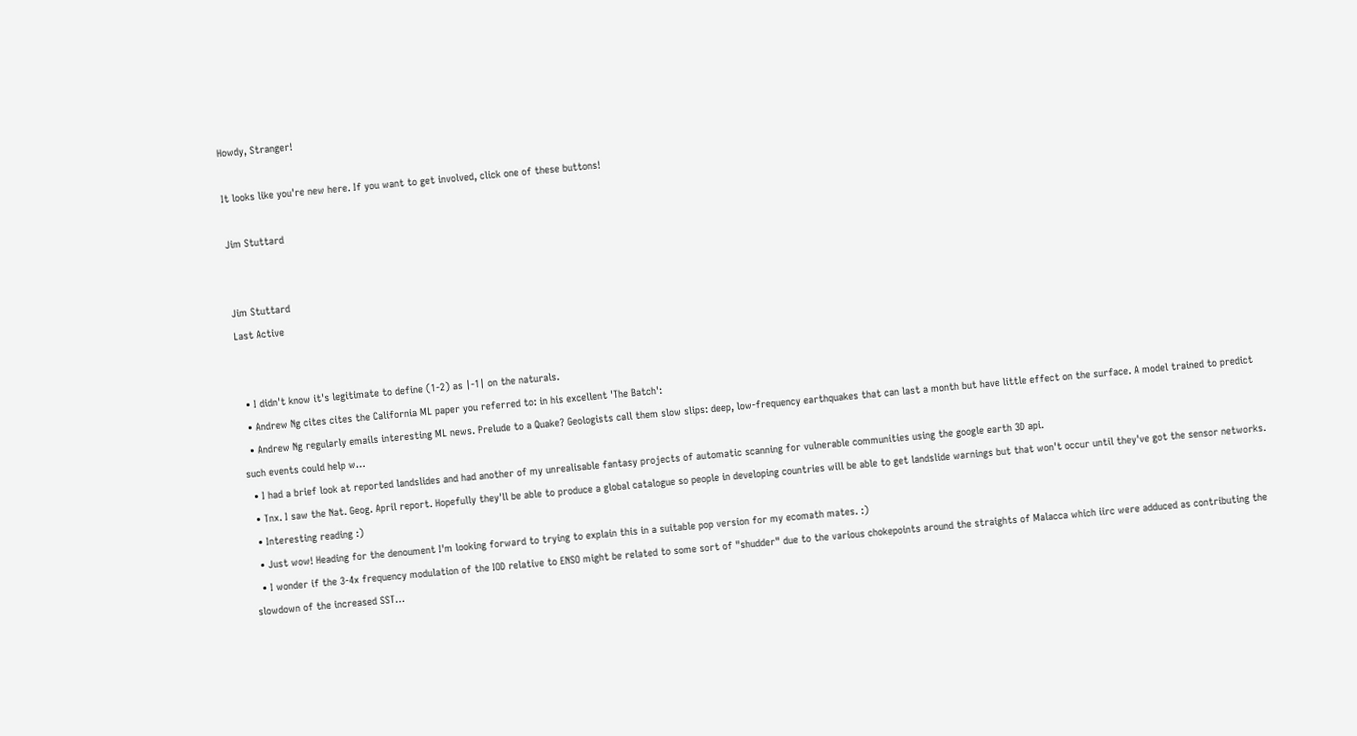Howdy, Stranger!

It looks like you're new here. If you want to get involved, click one of these buttons!

Jim Stuttard


Jim Stuttard
Last Active


  • I didn't know it's legitimate to define (1-2) as |-1| on the naturals.
  • Andrew Ng cites cites the California ML paper you referred to: in his excellent 'The Batch':
  • Andrew Ng regularly emails interesting ML news. Prelude to a Quake? Geologists call them slow slips: deep, low-frequency earthquakes that can last a month but have little effect on the surface. A model trained to predict such events could help w…
  • I had a brief look at reported landslides and had another of my unrealisable fantasy projects of automatic scanning for vulnerable communities using the google earth 3D api.
  • Tnx. I saw the Nat. Geog. April report. Hopefully they'll be able to produce a global catalogue so people in developing countries will be able to get landslide warnings but that won't occur until they've got the sensor networks.
  • Interesting reading :)
  • Just wow! Heading for the denoument I'm looking forward to trying to explain this in a suitable pop version for my ecomath mates. :)
  • I wonder if the 3-4x frequency modulation of the IOD relative to ENSO might be related to some sort of "shudder" due to the various chokepoints around the straights of Malacca which iirc were adduced as contributing the slowdown of the increased SST…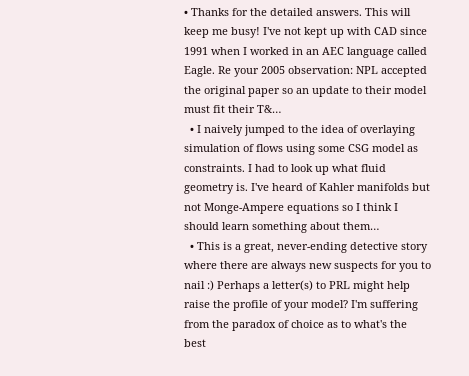• Thanks for the detailed answers. This will keep me busy! I've not kept up with CAD since 1991 when I worked in an AEC language called Eagle. Re your 2005 observation: NPL accepted the original paper so an update to their model must fit their T&…
  • I naively jumped to the idea of overlaying simulation of flows using some CSG model as constraints. I had to look up what fluid geometry is. I've heard of Kahler manifolds but not Monge-Ampere equations so I think I should learn something about them…
  • This is a great, never-ending detective story where there are always new suspects for you to nail :) Perhaps a letter(s) to PRL might help raise the profile of your model? I'm suffering from the paradox of choice as to what's the best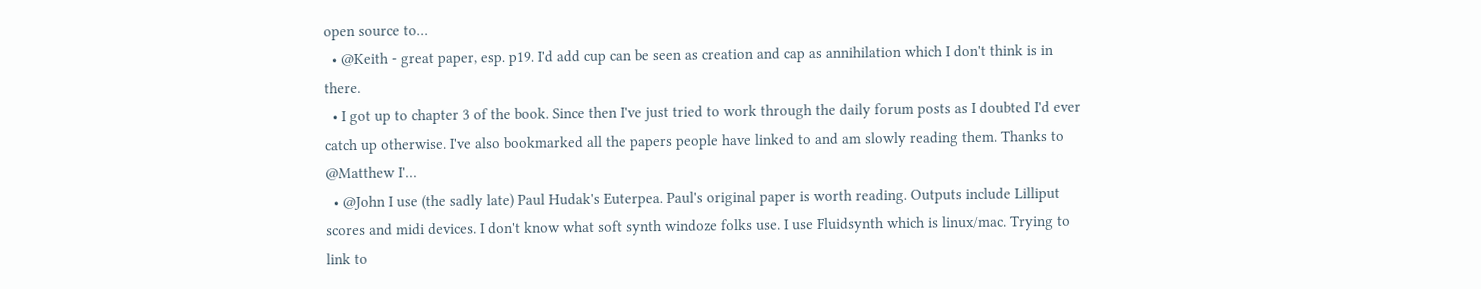open source to…
  • @Keith - great paper, esp. p19. I'd add cup can be seen as creation and cap as annihilation which I don't think is in there.
  • I got up to chapter 3 of the book. Since then I've just tried to work through the daily forum posts as I doubted I'd ever catch up otherwise. I've also bookmarked all the papers people have linked to and am slowly reading them. Thanks to @Matthew I'…
  • @John I use (the sadly late) Paul Hudak's Euterpea. Paul's original paper is worth reading. Outputs include Lilliput scores and midi devices. I don't know what soft synth windoze folks use. I use Fluidsynth which is linux/mac. Trying to link to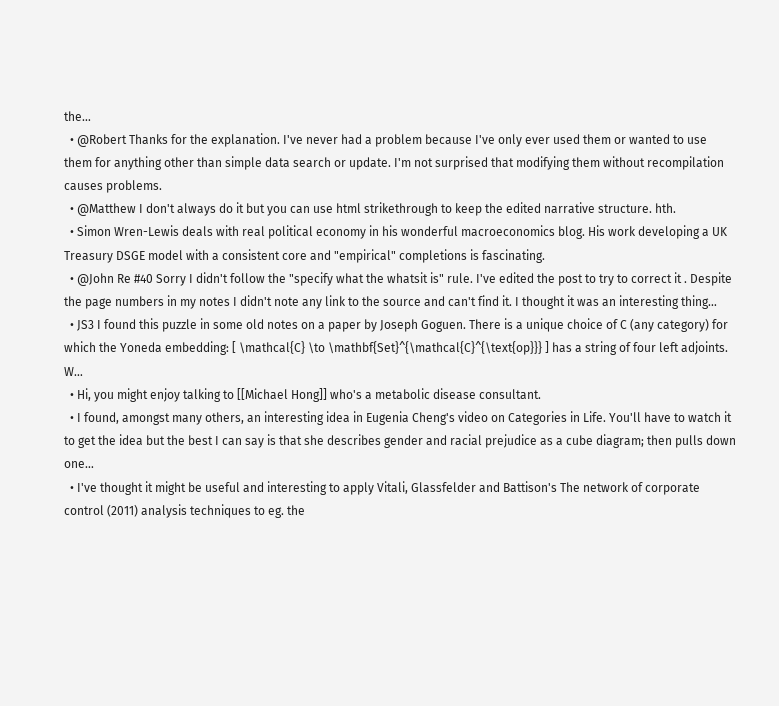the…
  • @Robert Thanks for the explanation. I've never had a problem because I've only ever used them or wanted to use them for anything other than simple data search or update. I'm not surprised that modifying them without recompilation causes problems.
  • @Matthew I don't always do it but you can use html strikethrough to keep the edited narrative structure. hth.
  • Simon Wren-Lewis deals with real political economy in his wonderful macroeconomics blog. His work developing a UK Treasury DSGE model with a consistent core and "empirical" completions is fascinating.
  • @John Re #40 Sorry I didn't follow the "specify what the whatsit is" rule. I've edited the post to try to correct it . Despite the page numbers in my notes I didn't note any link to the source and can't find it. I thought it was an interesting thing…
  • JS3 I found this puzzle in some old notes on a paper by Joseph Goguen. There is a unique choice of C (any category) for which the Yoneda embedding: [ \mathcal{C} \to \mathbf{Set}^{\mathcal{C}^{\text{op}}} ] has a string of four left adjoints. W…
  • Hi, you might enjoy talking to [[Michael Hong]] who's a metabolic disease consultant.
  • I found, amongst many others, an interesting idea in Eugenia Cheng's video on Categories in Life. You'll have to watch it to get the idea but the best I can say is that she describes gender and racial prejudice as a cube diagram; then pulls down one…
  • I've thought it might be useful and interesting to apply Vitali, Glassfelder and Battison's The network of corporate control (2011) analysis techniques to eg. the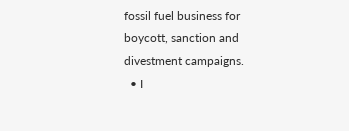fossil fuel business for boycott, sanction and divestment campaigns.
  • I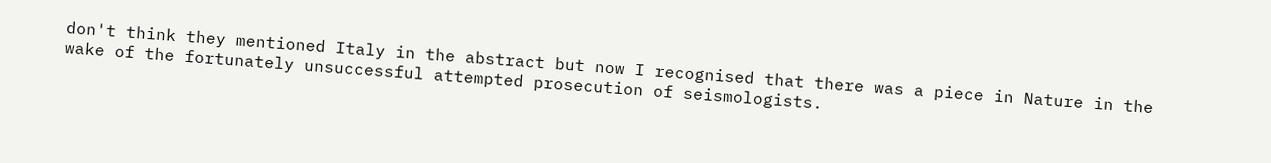don't think they mentioned Italy in the abstract but now I recognised that there was a piece in Nature in the wake of the fortunately unsuccessful attempted prosecution of seismologists.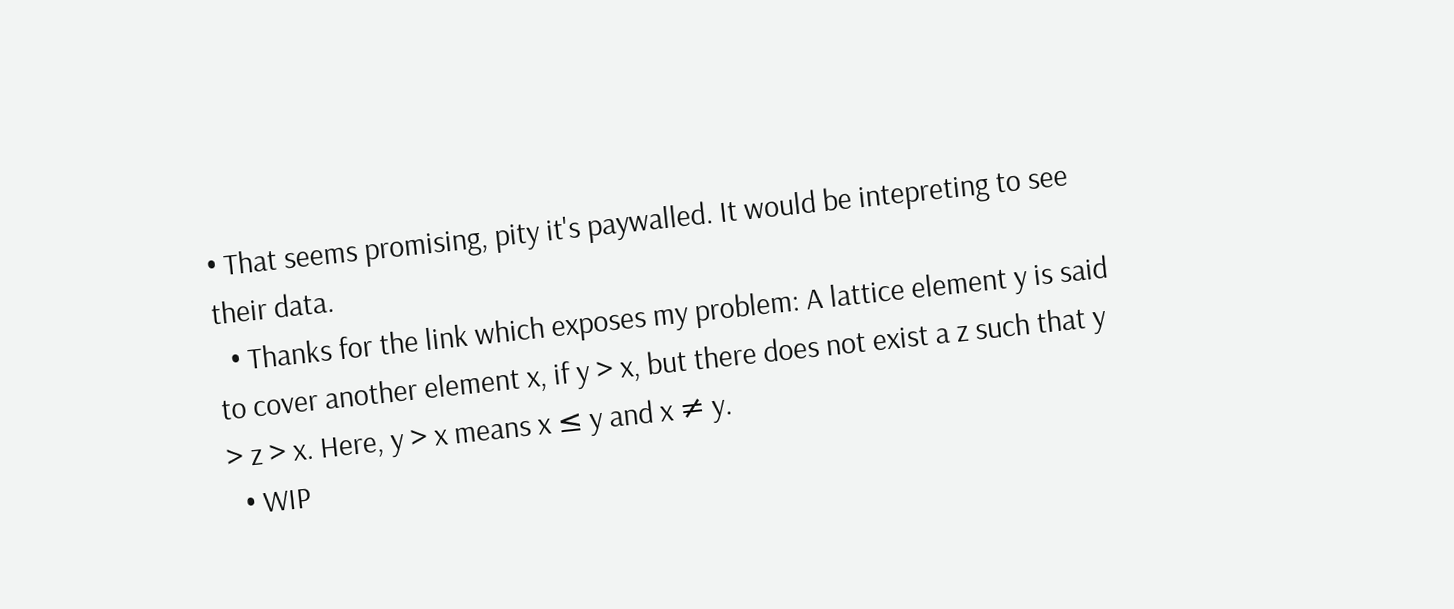• That seems promising, pity it's paywalled. It would be intepreting to see their data.
  • Thanks for the link which exposes my problem: A lattice element y is said to cover another element x, if y > x, but there does not exist a z such that y > z > x. Here, y > x means x ≤ y and x ≠ y.
  • WIP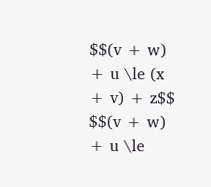$$(v + w) + u \le (x + v) + z$$ $$(v + w) + u \le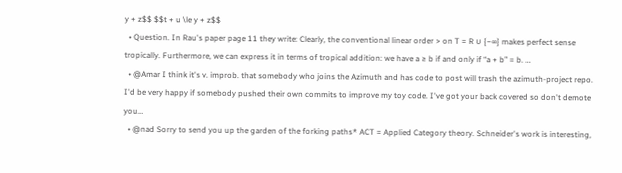y + z$$ $$t + u \le y + z$$
  • Question. In Rau's paper page 11 they write: Clearly, the conventional linear order > on T = R ∪ {−∞} makes perfect sense tropically. Furthermore, we can express it in terms of tropical addition: we have a ≥ b if and only if “a + b” = b. …
  • @Amar I think it's v. improb. that somebody who joins the Azimuth and has code to post will trash the azimuth-project repo. I'd be very happy if somebody pushed their own commits to improve my toy code. I've got your back covered so don't demote you…
  • @nad Sorry to send you up the garden of the forking paths* ACT = Applied Category theory. Schneider's work is interesting,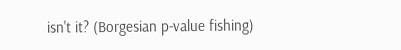isn't it? (Borgesian p-value fishing)